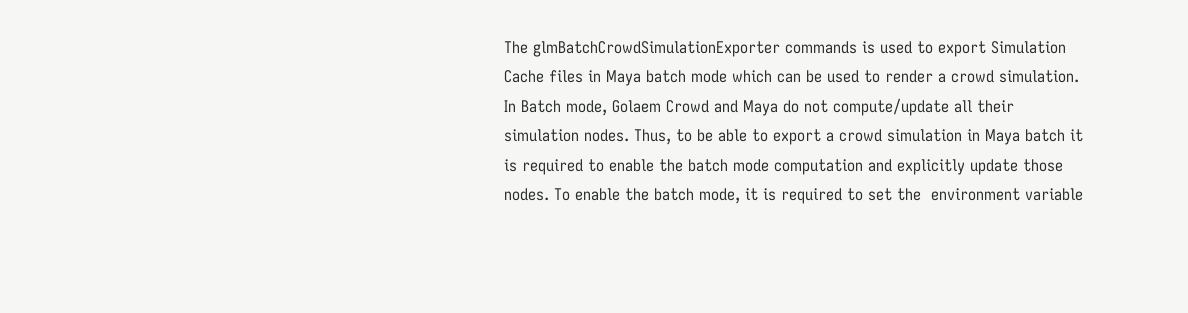The glmBatchCrowdSimulationExporter commands is used to export Simulation Cache files in Maya batch mode which can be used to render a crowd simulation. In Batch mode, Golaem Crowd and Maya do not compute/update all their simulation nodes. Thus, to be able to export a crowd simulation in Maya batch it is required to enable the batch mode computation and explicitly update those nodes. To enable the batch mode, it is required to set the  environment variable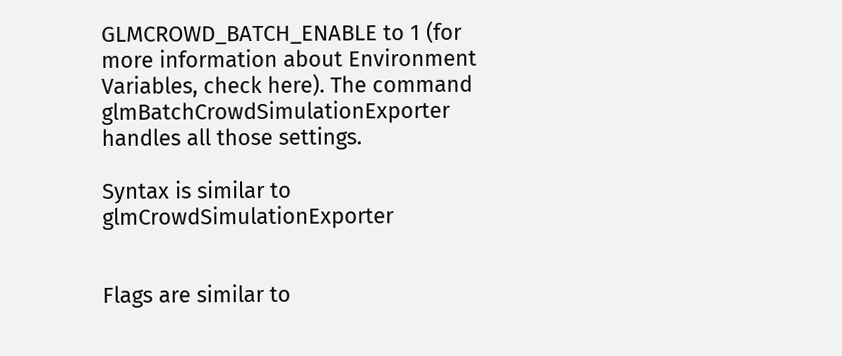GLMCROWD_BATCH_ENABLE to 1 (for more information about Environment Variables, check here). The command glmBatchCrowdSimulationExporter handles all those settings.

Syntax is similar to glmCrowdSimulationExporter


Flags are similar to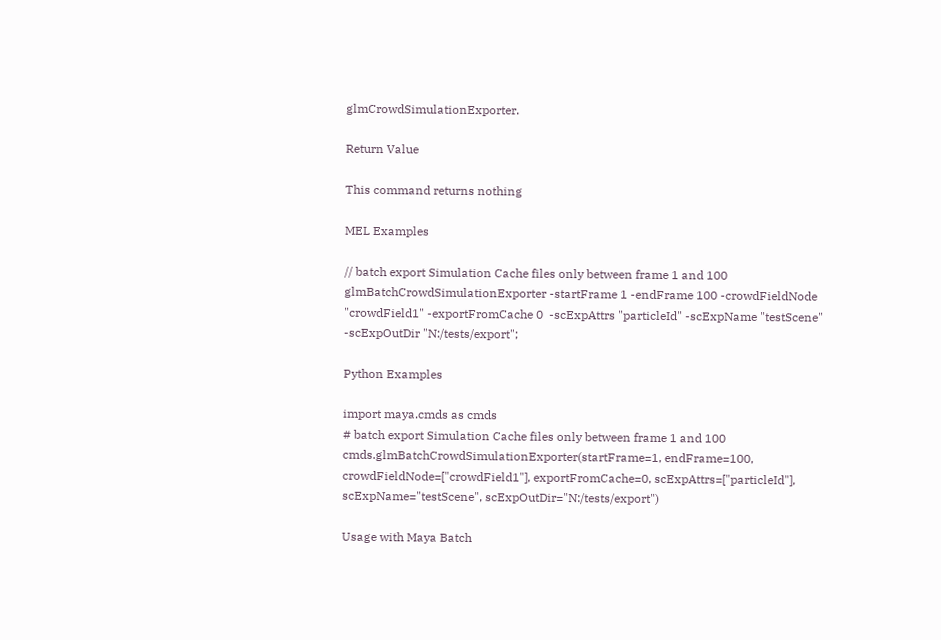glmCrowdSimulationExporter.

Return Value

This command returns nothing

MEL Examples

// batch export Simulation Cache files only between frame 1 and 100
glmBatchCrowdSimulationExporter -startFrame 1 -endFrame 100 -crowdFieldNode "crowdField1" -exportFromCache 0  -scExpAttrs "particleId" -scExpName "testScene" -scExpOutDir "N:/tests/export";

Python Examples

import maya.cmds as cmds
# batch export Simulation Cache files only between frame 1 and 100
cmds.glmBatchCrowdSimulationExporter(startFrame=1, endFrame=100, crowdFieldNode=["crowdField1"], exportFromCache=0, scExpAttrs=["particleId"], scExpName="testScene", scExpOutDir="N:/tests/export")

Usage with Maya Batch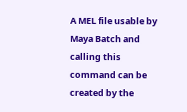A MEL file usable by Maya Batch and calling this command can be created by the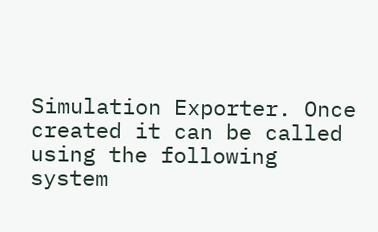Simulation Exporter. Once created it can be called using the following system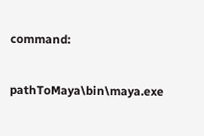command:

pathToMaya\bin\maya.exe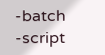-batch -script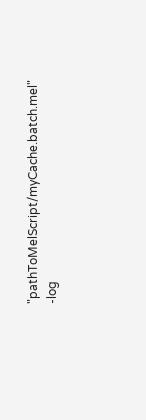"pathToMelScript/myCache.batch.mel" -log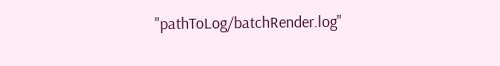"pathToLog/batchRender.log"